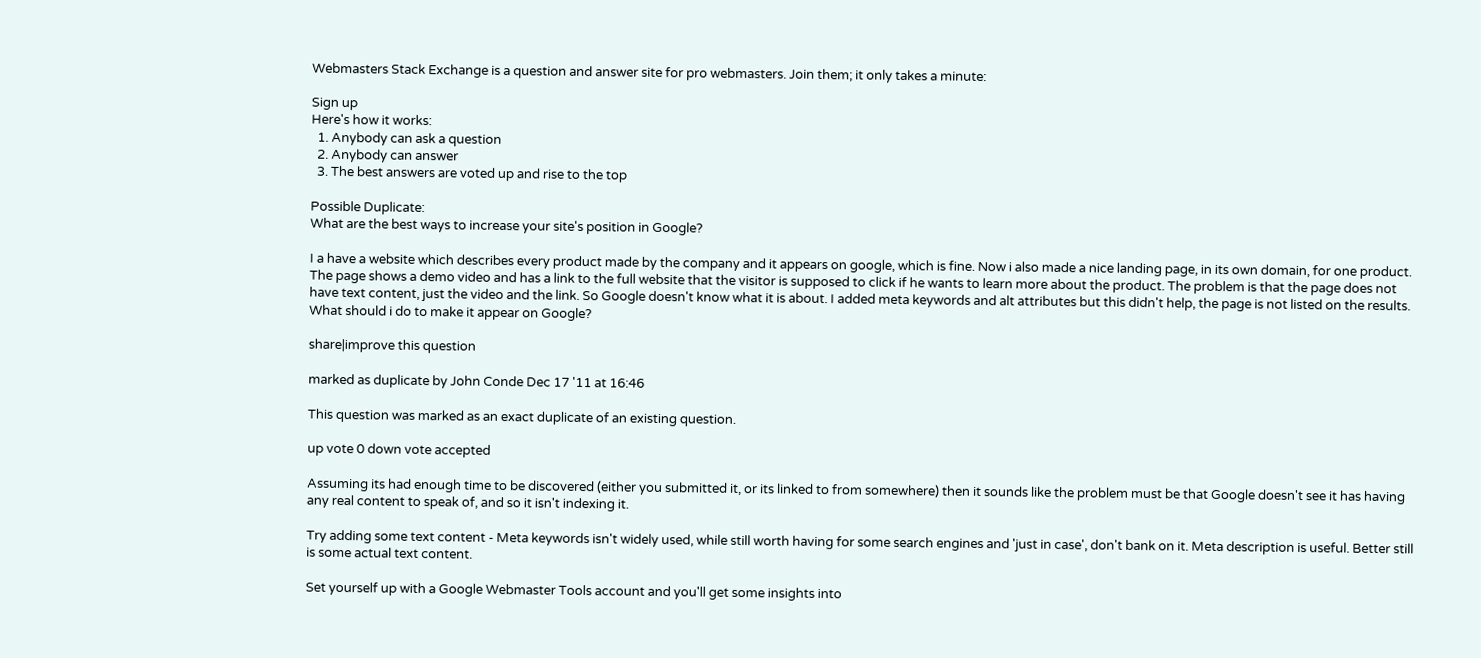Webmasters Stack Exchange is a question and answer site for pro webmasters. Join them; it only takes a minute:

Sign up
Here's how it works:
  1. Anybody can ask a question
  2. Anybody can answer
  3. The best answers are voted up and rise to the top

Possible Duplicate:
What are the best ways to increase your site's position in Google?

I a have a website which describes every product made by the company and it appears on google, which is fine. Now i also made a nice landing page, in its own domain, for one product. The page shows a demo video and has a link to the full website that the visitor is supposed to click if he wants to learn more about the product. The problem is that the page does not have text content, just the video and the link. So Google doesn't know what it is about. I added meta keywords and alt attributes but this didn't help, the page is not listed on the results. What should i do to make it appear on Google?

share|improve this question

marked as duplicate by John Conde Dec 17 '11 at 16:46

This question was marked as an exact duplicate of an existing question.

up vote 0 down vote accepted

Assuming its had enough time to be discovered (either you submitted it, or its linked to from somewhere) then it sounds like the problem must be that Google doesn't see it has having any real content to speak of, and so it isn't indexing it.

Try adding some text content - Meta keywords isn't widely used, while still worth having for some search engines and 'just in case', don't bank on it. Meta description is useful. Better still is some actual text content.

Set yourself up with a Google Webmaster Tools account and you'll get some insights into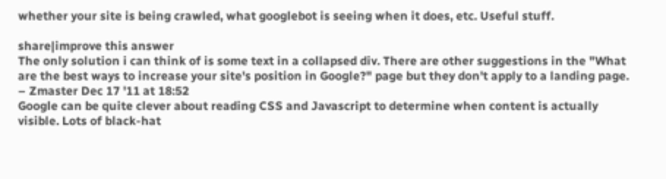whether your site is being crawled, what googlebot is seeing when it does, etc. Useful stuff.

share|improve this answer
The only solution i can think of is some text in a collapsed div. There are other suggestions in the "What are the best ways to increase your site's position in Google?" page but they don't apply to a landing page. – Zmaster Dec 17 '11 at 18:52
Google can be quite clever about reading CSS and Javascript to determine when content is actually visible. Lots of black-hat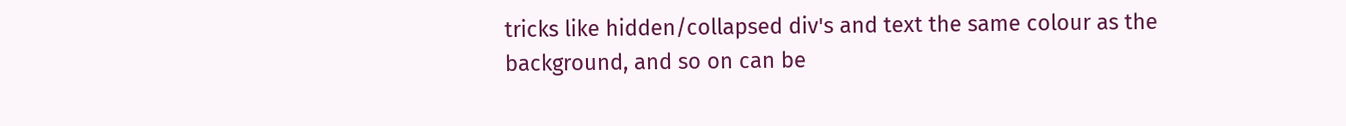tricks like hidden/collapsed div's and text the same colour as the background, and so on can be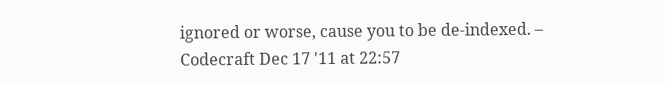ignored or worse, cause you to be de-indexed. – Codecraft Dec 17 '11 at 22:57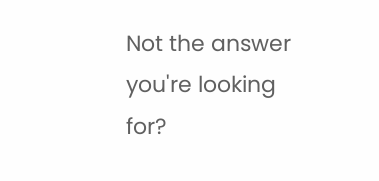Not the answer you're looking for?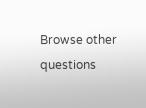Browse other questions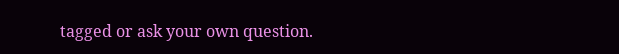tagged or ask your own question.